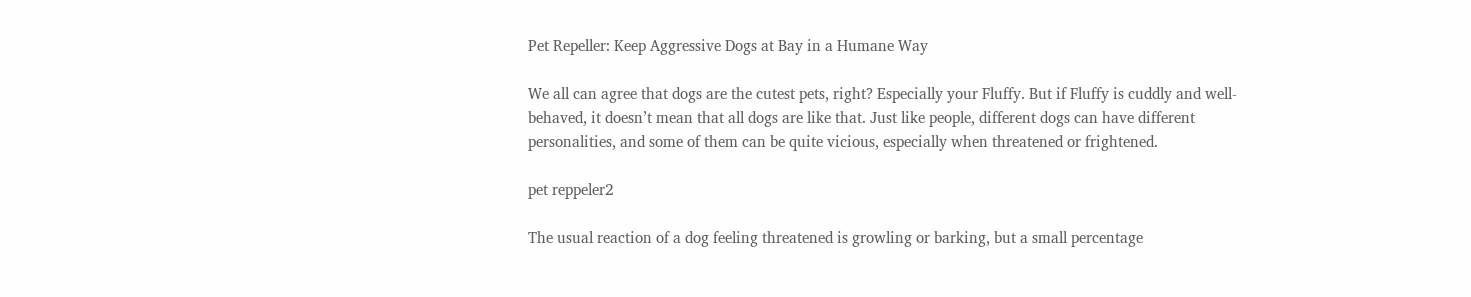Pet Repeller: Keep Aggressive Dogs at Bay in a Humane Way

We all can agree that dogs are the cutest pets, right? Especially your Fluffy. But if Fluffy is cuddly and well-behaved, it doesn’t mean that all dogs are like that. Just like people, different dogs can have different personalities, and some of them can be quite vicious, especially when threatened or frightened.

pet reppeler2

The usual reaction of a dog feeling threatened is growling or barking, but a small percentage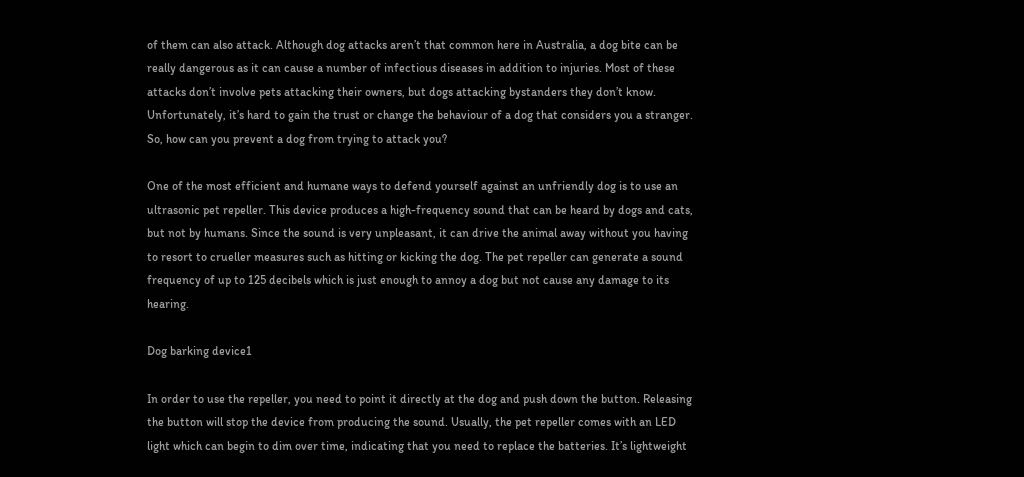of them can also attack. Although dog attacks aren’t that common here in Australia, a dog bite can be really dangerous as it can cause a number of infectious diseases in addition to injuries. Most of these attacks don’t involve pets attacking their owners, but dogs attacking bystanders they don’t know. Unfortunately, it’s hard to gain the trust or change the behaviour of a dog that considers you a stranger. So, how can you prevent a dog from trying to attack you?

One of the most efficient and humane ways to defend yourself against an unfriendly dog is to use an ultrasonic pet repeller. This device produces a high-frequency sound that can be heard by dogs and cats, but not by humans. Since the sound is very unpleasant, it can drive the animal away without you having to resort to crueller measures such as hitting or kicking the dog. The pet repeller can generate a sound frequency of up to 125 decibels which is just enough to annoy a dog but not cause any damage to its hearing.

Dog barking device1

In order to use the repeller, you need to point it directly at the dog and push down the button. Releasing the button will stop the device from producing the sound. Usually, the pet repeller comes with an LED light which can begin to dim over time, indicating that you need to replace the batteries. It’s lightweight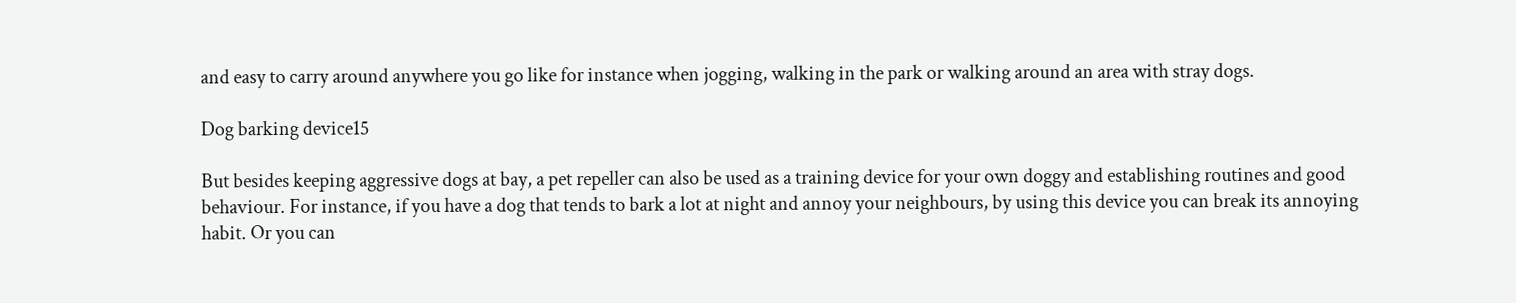and easy to carry around anywhere you go like for instance when jogging, walking in the park or walking around an area with stray dogs.

Dog barking device15

But besides keeping aggressive dogs at bay, a pet repeller can also be used as a training device for your own doggy and establishing routines and good behaviour. For instance, if you have a dog that tends to bark a lot at night and annoy your neighbours, by using this device you can break its annoying habit. Or you can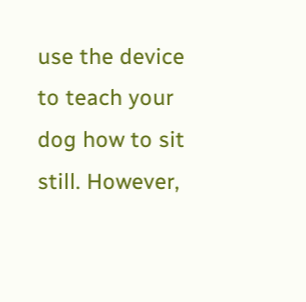use the device to teach your dog how to sit still. However,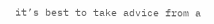it’s best to take advice from a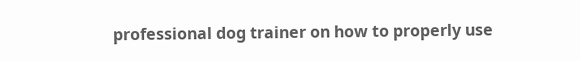professional dog trainer on how to properly use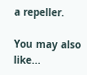a repeller.

You may also like...